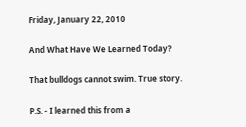Friday, January 22, 2010

And What Have We Learned Today?

That bulldogs cannot swim. True story.

P.S. - I learned this from a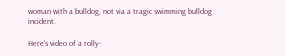woman with a bulldog, not via a tragic swimming bulldog incident.

Here's video of a rolly-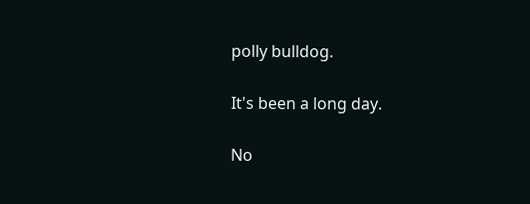polly bulldog.

It's been a long day.

No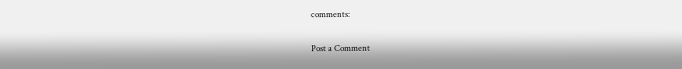comments:

Post a Comment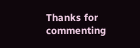Thanks for commenting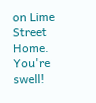on Lime Street Home. You're swell!